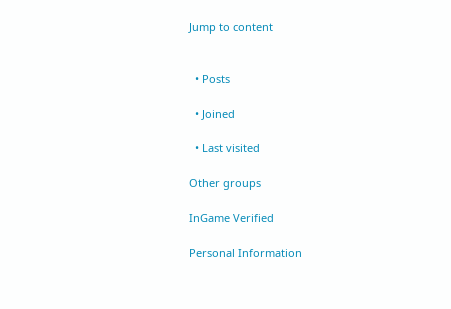Jump to content


  • Posts

  • Joined

  • Last visited

Other groups

InGame Verified

Personal Information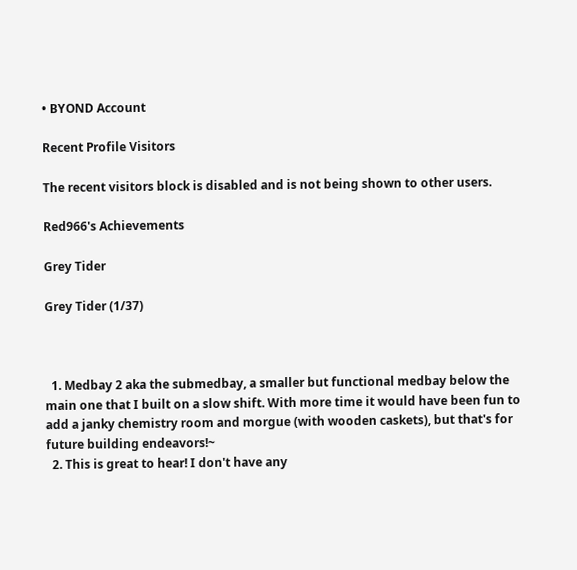• BYOND Account

Recent Profile Visitors

The recent visitors block is disabled and is not being shown to other users.

Red966's Achievements

Grey Tider

Grey Tider (1/37)



  1. Medbay 2 aka the submedbay, a smaller but functional medbay below the main one that I built on a slow shift. With more time it would have been fun to add a janky chemistry room and morgue (with wooden caskets), but that's for future building endeavors!~
  2. This is great to hear! I don't have any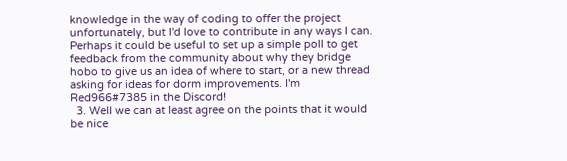knowledge in the way of coding to offer the project unfortunately, but I'd love to contribute in any ways I can. Perhaps it could be useful to set up a simple poll to get feedback from the community about why they bridge hobo to give us an idea of where to start, or a new thread asking for ideas for dorm improvements. I'm Red966#7385 in the Discord!
  3. Well we can at least agree on the points that it would be nice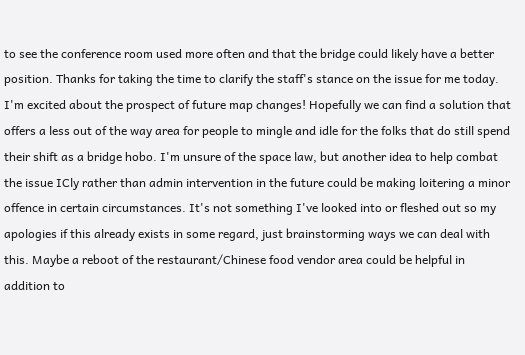to see the conference room used more often and that the bridge could likely have a better position. Thanks for taking the time to clarify the staff's stance on the issue for me today. I'm excited about the prospect of future map changes! Hopefully we can find a solution that offers a less out of the way area for people to mingle and idle for the folks that do still spend their shift as a bridge hobo. I'm unsure of the space law, but another idea to help combat the issue ICly rather than admin intervention in the future could be making loitering a minor offence in certain circumstances. It's not something I've looked into or fleshed out so my apologies if this already exists in some regard, just brainstorming ways we can deal with this. Maybe a reboot of the restaurant/Chinese food vendor area could be helpful in addition to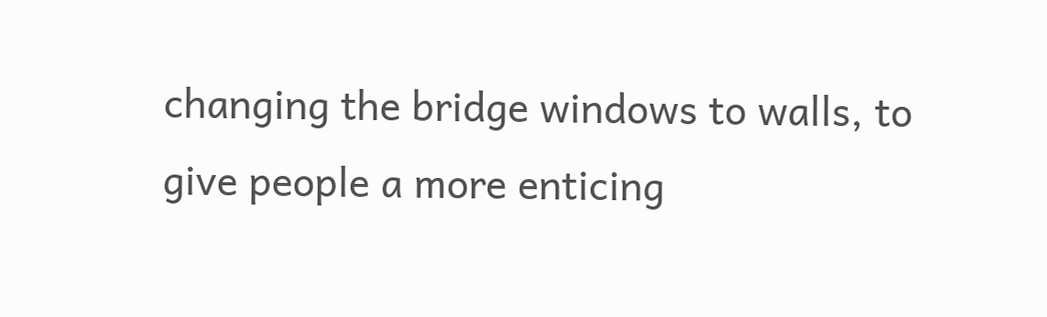changing the bridge windows to walls, to give people a more enticing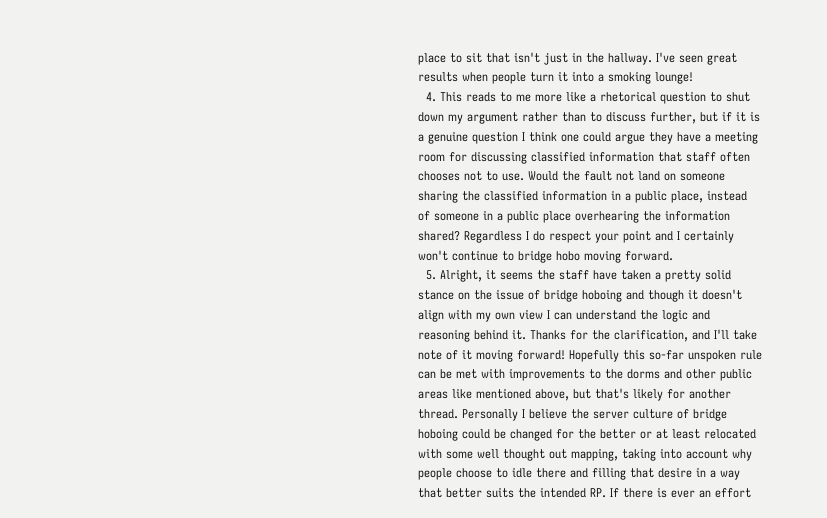place to sit that isn't just in the hallway. I've seen great results when people turn it into a smoking lounge!
  4. This reads to me more like a rhetorical question to shut down my argument rather than to discuss further, but if it is a genuine question I think one could argue they have a meeting room for discussing classified information that staff often chooses not to use. Would the fault not land on someone sharing the classified information in a public place, instead of someone in a public place overhearing the information shared? Regardless I do respect your point and I certainly won't continue to bridge hobo moving forward.
  5. Alright, it seems the staff have taken a pretty solid stance on the issue of bridge hoboing and though it doesn't align with my own view I can understand the logic and reasoning behind it. Thanks for the clarification, and I'll take note of it moving forward! Hopefully this so-far unspoken rule can be met with improvements to the dorms and other public areas like mentioned above, but that's likely for another thread. Personally I believe the server culture of bridge hoboing could be changed for the better or at least relocated with some well thought out mapping, taking into account why people choose to idle there and filling that desire in a way that better suits the intended RP. If there is ever an effort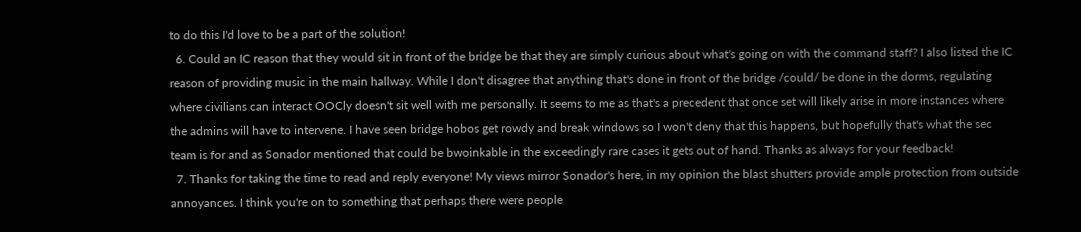to do this I'd love to be a part of the solution!
  6. Could an IC reason that they would sit in front of the bridge be that they are simply curious about what's going on with the command staff? I also listed the IC reason of providing music in the main hallway. While I don't disagree that anything that's done in front of the bridge /could/ be done in the dorms, regulating where civilians can interact OOCly doesn't sit well with me personally. It seems to me as that's a precedent that once set will likely arise in more instances where the admins will have to intervene. I have seen bridge hobos get rowdy and break windows so I won't deny that this happens, but hopefully that's what the sec team is for and as Sonador mentioned that could be bwoinkable in the exceedingly rare cases it gets out of hand. Thanks as always for your feedback!
  7. Thanks for taking the time to read and reply everyone! My views mirror Sonador's here, in my opinion the blast shutters provide ample protection from outside annoyances. I think you're on to something that perhaps there were people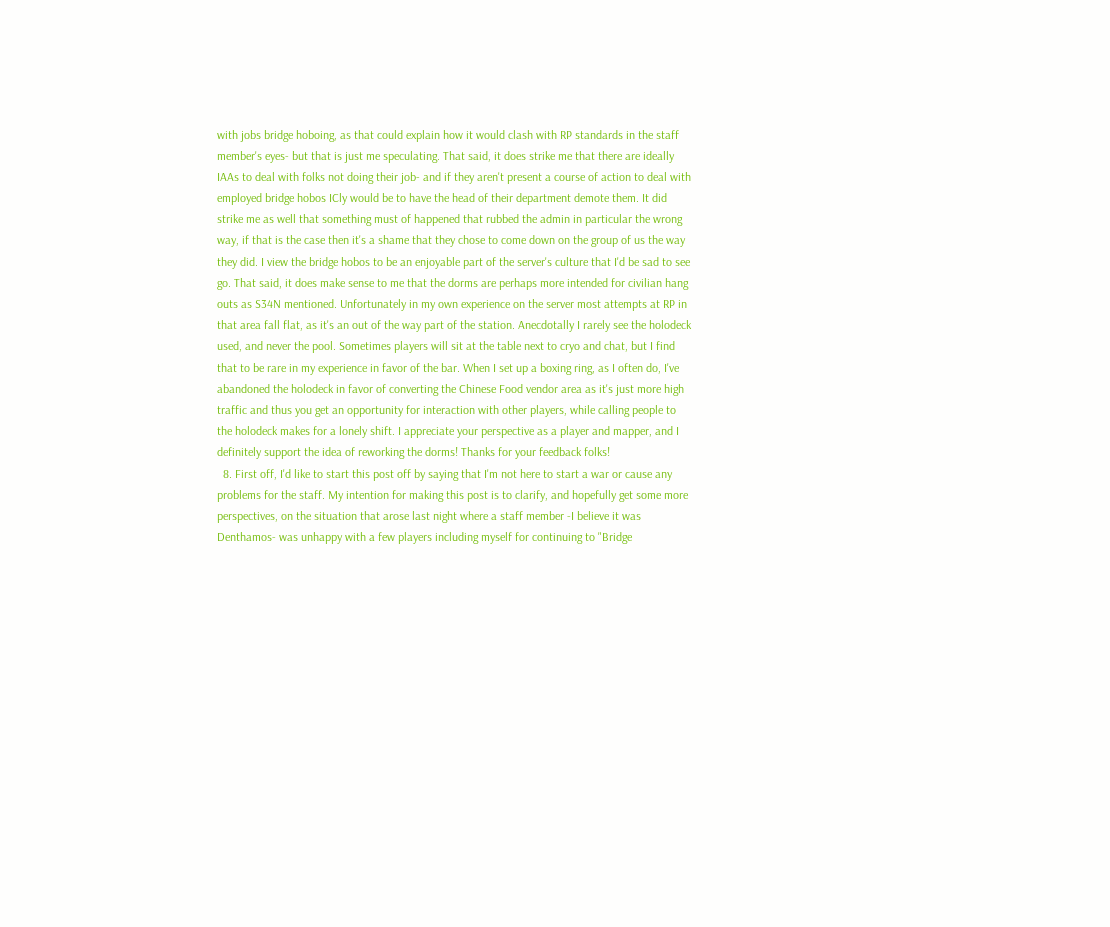with jobs bridge hoboing, as that could explain how it would clash with RP standards in the staff member's eyes- but that is just me speculating. That said, it does strike me that there are ideally IAAs to deal with folks not doing their job- and if they aren't present a course of action to deal with employed bridge hobos ICly would be to have the head of their department demote them. It did strike me as well that something must of happened that rubbed the admin in particular the wrong way, if that is the case then it's a shame that they chose to come down on the group of us the way they did. I view the bridge hobos to be an enjoyable part of the server's culture that I'd be sad to see go. That said, it does make sense to me that the dorms are perhaps more intended for civilian hang outs as S34N mentioned. Unfortunately in my own experience on the server most attempts at RP in that area fall flat, as it's an out of the way part of the station. Anecdotally I rarely see the holodeck used, and never the pool. Sometimes players will sit at the table next to cryo and chat, but I find that to be rare in my experience in favor of the bar. When I set up a boxing ring, as I often do, I've abandoned the holodeck in favor of converting the Chinese Food vendor area as it's just more high traffic and thus you get an opportunity for interaction with other players, while calling people to the holodeck makes for a lonely shift. I appreciate your perspective as a player and mapper, and I definitely support the idea of reworking the dorms! Thanks for your feedback folks!
  8. First off, I'd like to start this post off by saying that I'm not here to start a war or cause any problems for the staff. My intention for making this post is to clarify, and hopefully get some more perspectives, on the situation that arose last night where a staff member -I believe it was Denthamos- was unhappy with a few players including myself for continuing to "Bridge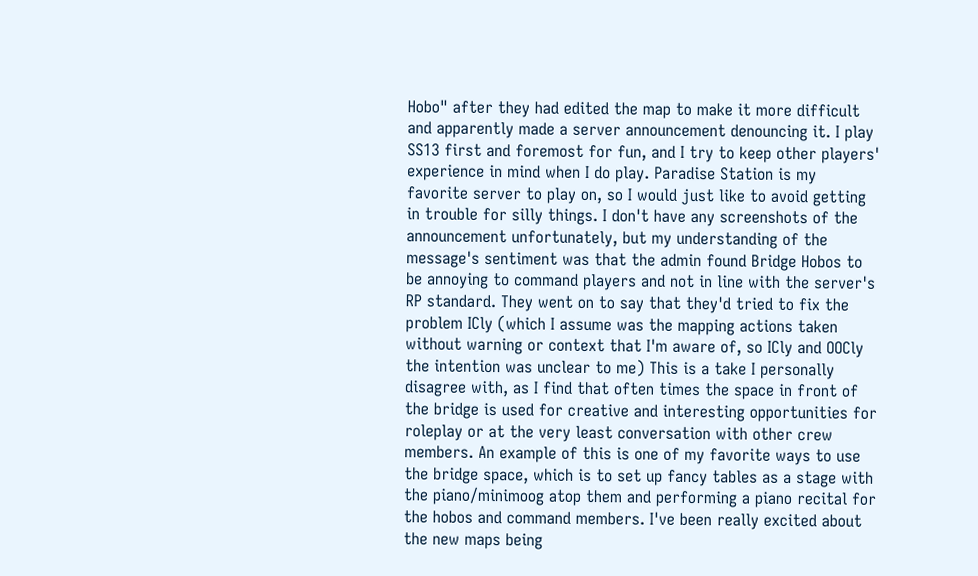Hobo" after they had edited the map to make it more difficult and apparently made a server announcement denouncing it. I play SS13 first and foremost for fun, and I try to keep other players' experience in mind when I do play. Paradise Station is my favorite server to play on, so I would just like to avoid getting in trouble for silly things. I don't have any screenshots of the announcement unfortunately, but my understanding of the message's sentiment was that the admin found Bridge Hobos to be annoying to command players and not in line with the server's RP standard. They went on to say that they'd tried to fix the problem ICly (which I assume was the mapping actions taken without warning or context that I'm aware of, so ICly and OOCly the intention was unclear to me) This is a take I personally disagree with, as I find that often times the space in front of the bridge is used for creative and interesting opportunities for roleplay or at the very least conversation with other crew members. An example of this is one of my favorite ways to use the bridge space, which is to set up fancy tables as a stage with the piano/minimoog atop them and performing a piano recital for the hobos and command members. I've been really excited about the new maps being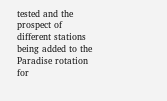tested and the prospect of different stations being added to the Paradise rotation for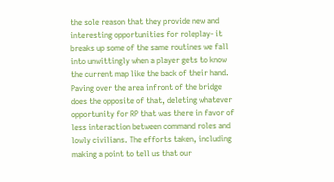the sole reason that they provide new and interesting opportunities for roleplay- it breaks up some of the same routines we fall into unwittingly when a player gets to know the current map like the back of their hand. Paving over the area infront of the bridge does the opposite of that, deleting whatever opportunity for RP that was there in favor of less interaction between command roles and lowly civilians. The efforts taken, including making a point to tell us that our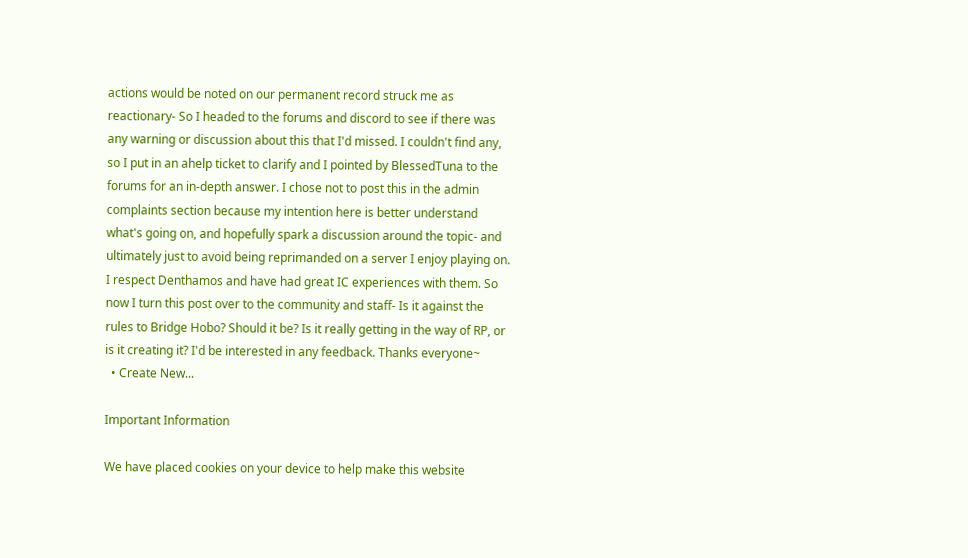actions would be noted on our permanent record struck me as reactionary- So I headed to the forums and discord to see if there was any warning or discussion about this that I'd missed. I couldn't find any, so I put in an ahelp ticket to clarify and I pointed by BlessedTuna to the forums for an in-depth answer. I chose not to post this in the admin complaints section because my intention here is better understand what's going on, and hopefully spark a discussion around the topic- and ultimately just to avoid being reprimanded on a server I enjoy playing on. I respect Denthamos and have had great IC experiences with them. So now I turn this post over to the community and staff- Is it against the rules to Bridge Hobo? Should it be? Is it really getting in the way of RP, or is it creating it? I'd be interested in any feedback. Thanks everyone~
  • Create New...

Important Information

We have placed cookies on your device to help make this website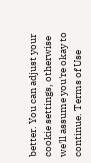better. You can adjust your cookie settings, otherwise we'll assume you're okay to continue. Terms of Use